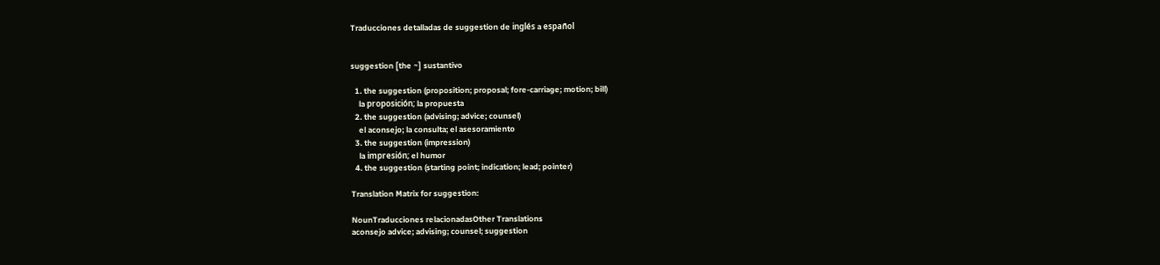Traducciones detalladas de suggestion de inglés a español


suggestion [the ~] sustantivo

  1. the suggestion (proposition; proposal; fore-carriage; motion; bill)
    la proposición; la propuesta
  2. the suggestion (advising; advice; counsel)
    el aconsejo; la consulta; el asesoramiento
  3. the suggestion (impression)
    la impresión; el humor
  4. the suggestion (starting point; indication; lead; pointer)

Translation Matrix for suggestion:

NounTraducciones relacionadasOther Translations
aconsejo advice; advising; counsel; suggestion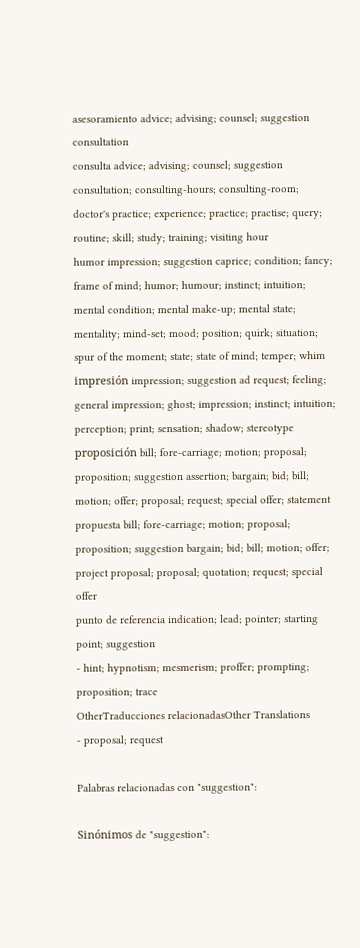asesoramiento advice; advising; counsel; suggestion consultation
consulta advice; advising; counsel; suggestion consultation; consulting-hours; consulting-room; doctor's practice; experience; practice; practise; query; routine; skill; study; training; visiting hour
humor impression; suggestion caprice; condition; fancy; frame of mind; humor; humour; instinct; intuition; mental condition; mental make-up; mental state; mentality; mind-set; mood; position; quirk; situation; spur of the moment; state; state of mind; temper; whim
impresión impression; suggestion ad request; feeling; general impression; ghost; impression; instinct; intuition; perception; print; sensation; shadow; stereotype
proposición bill; fore-carriage; motion; proposal; proposition; suggestion assertion; bargain; bid; bill; motion; offer; proposal; request; special offer; statement
propuesta bill; fore-carriage; motion; proposal; proposition; suggestion bargain; bid; bill; motion; offer; project proposal; proposal; quotation; request; special offer
punto de referencia indication; lead; pointer; starting point; suggestion
- hint; hypnotism; mesmerism; proffer; prompting; proposition; trace
OtherTraducciones relacionadasOther Translations
- proposal; request

Palabras relacionadas con "suggestion":

Sinónimos de "suggestion":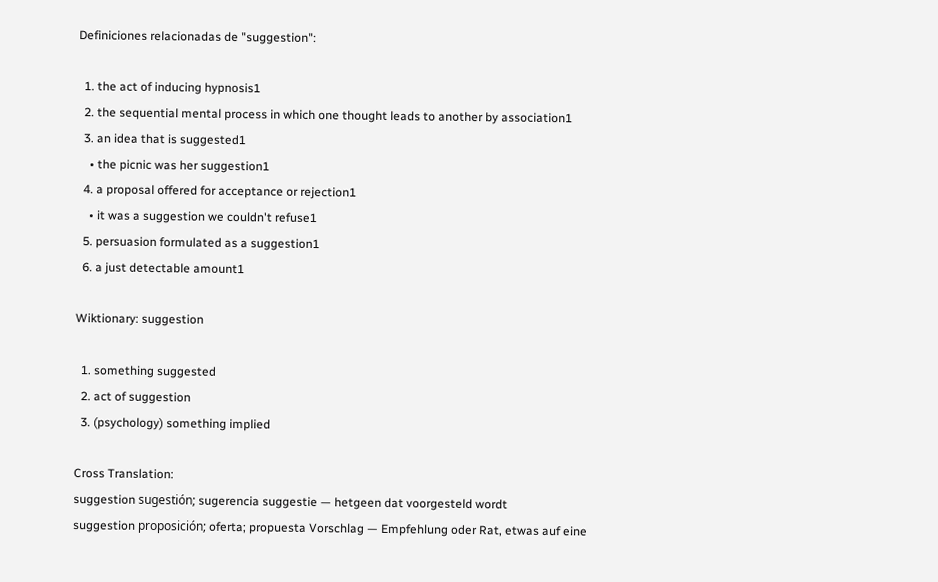Definiciones relacionadas de "suggestion":

  1. the act of inducing hypnosis1
  2. the sequential mental process in which one thought leads to another by association1
  3. an idea that is suggested1
    • the picnic was her suggestion1
  4. a proposal offered for acceptance or rejection1
    • it was a suggestion we couldn't refuse1
  5. persuasion formulated as a suggestion1
  6. a just detectable amount1

Wiktionary: suggestion

  1. something suggested
  2. act of suggestion
  3. (psychology) something implied

Cross Translation:
suggestion sugestión; sugerencia suggestie — hetgeen dat voorgesteld wordt
suggestion proposición; oferta; propuesta Vorschlag — Empfehlung oder Rat, etwas auf eine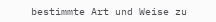bestimmte Art und Weise zu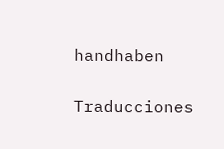handhaben

Traducciones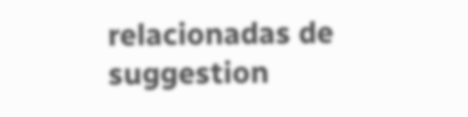relacionadas de suggestion